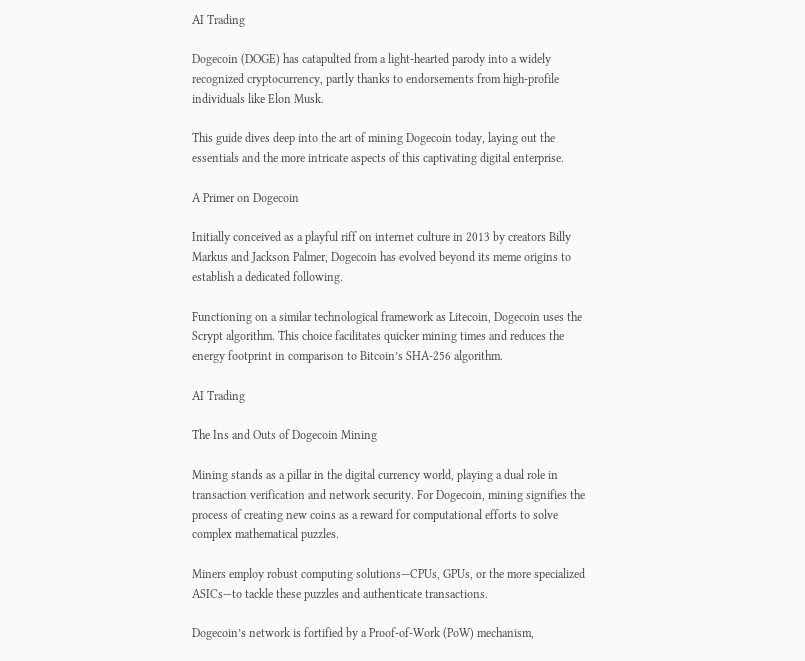AI Trading

Dogecoin (DOGE) has catapulted from a light-hearted parody into a widely recognized cryptocurrency, partly thanks to endorsements from high-profile individuals like Elon Musk.

This guide dives deep into the art of mining Dogecoin today, laying out the essentials and the more intricate aspects of this captivating digital enterprise.

A Primer on Dogecoin

Initially conceived as a playful riff on internet culture in 2013 by creators Billy Markus and Jackson Palmer, Dogecoin has evolved beyond its meme origins to establish a dedicated following.

Functioning on a similar technological framework as Litecoin, Dogecoin uses the Scrypt algorithm. This choice facilitates quicker mining times and reduces the energy footprint in comparison to Bitcoin’s SHA-256 algorithm.

AI Trading

The Ins and Outs of Dogecoin Mining

Mining stands as a pillar in the digital currency world, playing a dual role in transaction verification and network security. For Dogecoin, mining signifies the process of creating new coins as a reward for computational efforts to solve complex mathematical puzzles.

Miners employ robust computing solutions—CPUs, GPUs, or the more specialized ASICs—to tackle these puzzles and authenticate transactions.

Dogecoin’s network is fortified by a Proof-of-Work (PoW) mechanism,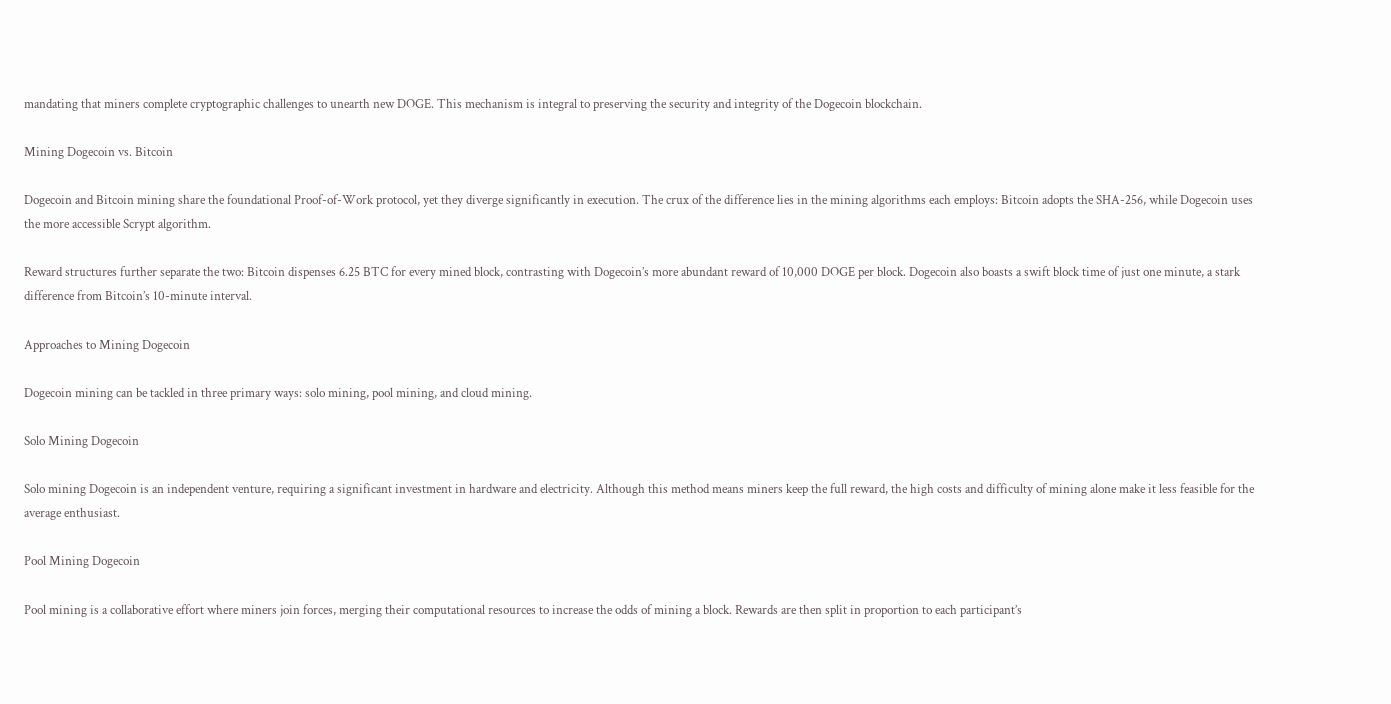mandating that miners complete cryptographic challenges to unearth new DOGE. This mechanism is integral to preserving the security and integrity of the Dogecoin blockchain.

Mining Dogecoin vs. Bitcoin

Dogecoin and Bitcoin mining share the foundational Proof-of-Work protocol, yet they diverge significantly in execution. The crux of the difference lies in the mining algorithms each employs: Bitcoin adopts the SHA-256, while Dogecoin uses the more accessible Scrypt algorithm.

Reward structures further separate the two: Bitcoin dispenses 6.25 BTC for every mined block, contrasting with Dogecoin’s more abundant reward of 10,000 DOGE per block. Dogecoin also boasts a swift block time of just one minute, a stark difference from Bitcoin’s 10-minute interval.

Approaches to Mining Dogecoin

Dogecoin mining can be tackled in three primary ways: solo mining, pool mining, and cloud mining.

Solo Mining Dogecoin

Solo mining Dogecoin is an independent venture, requiring a significant investment in hardware and electricity. Although this method means miners keep the full reward, the high costs and difficulty of mining alone make it less feasible for the average enthusiast.

Pool Mining Dogecoin

Pool mining is a collaborative effort where miners join forces, merging their computational resources to increase the odds of mining a block. Rewards are then split in proportion to each participant’s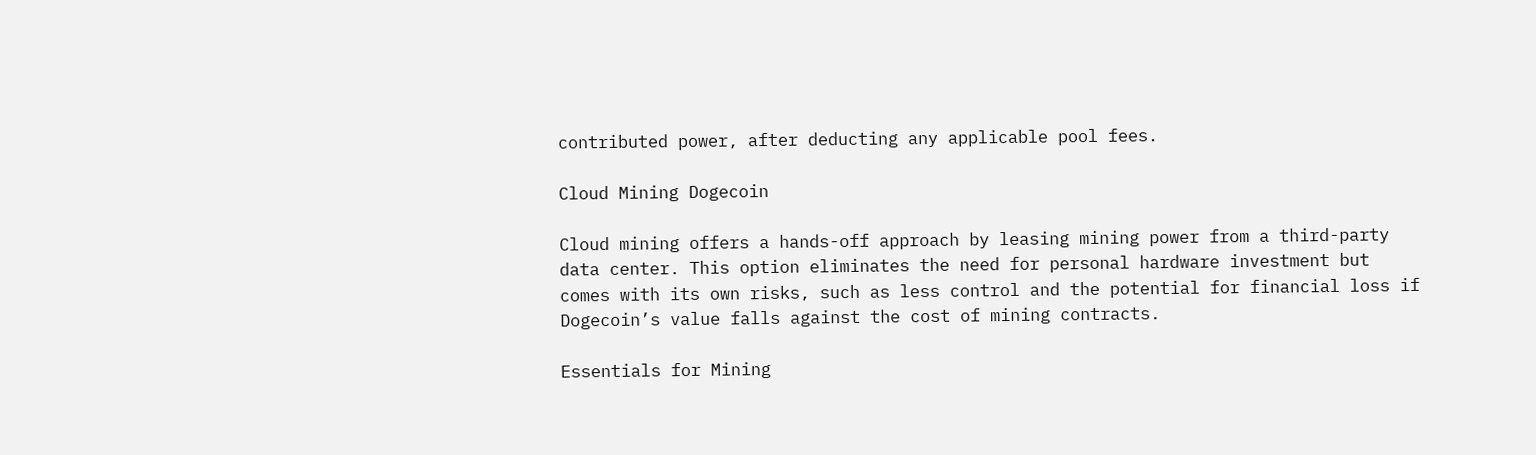contributed power, after deducting any applicable pool fees.

Cloud Mining Dogecoin

Cloud mining offers a hands-off approach by leasing mining power from a third-party data center. This option eliminates the need for personal hardware investment but comes with its own risks, such as less control and the potential for financial loss if Dogecoin’s value falls against the cost of mining contracts.

Essentials for Mining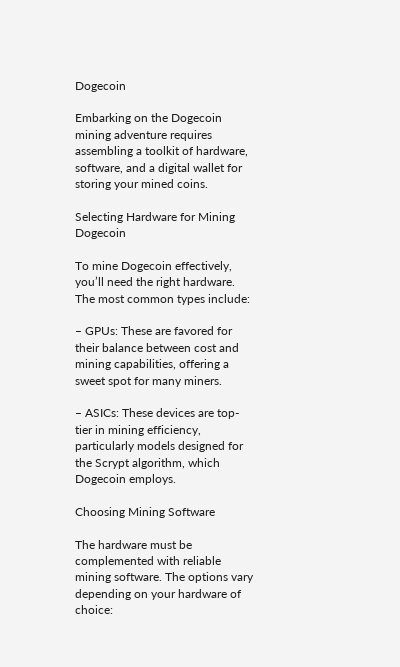Dogecoin

Embarking on the Dogecoin mining adventure requires assembling a toolkit of hardware, software, and a digital wallet for storing your mined coins.

Selecting Hardware for Mining Dogecoin

To mine Dogecoin effectively, you’ll need the right hardware. The most common types include:

– GPUs: These are favored for their balance between cost and mining capabilities, offering a sweet spot for many miners.

– ASICs: These devices are top-tier in mining efficiency, particularly models designed for the Scrypt algorithm, which Dogecoin employs.

Choosing Mining Software

The hardware must be complemented with reliable mining software. The options vary depending on your hardware of choice: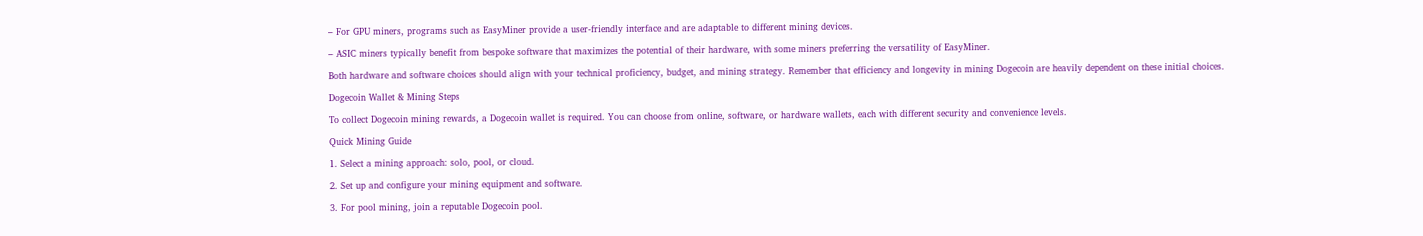– For GPU miners, programs such as EasyMiner provide a user-friendly interface and are adaptable to different mining devices.

– ASIC miners typically benefit from bespoke software that maximizes the potential of their hardware, with some miners preferring the versatility of EasyMiner.

Both hardware and software choices should align with your technical proficiency, budget, and mining strategy. Remember that efficiency and longevity in mining Dogecoin are heavily dependent on these initial choices.

Dogecoin Wallet & Mining Steps

To collect Dogecoin mining rewards, a Dogecoin wallet is required. You can choose from online, software, or hardware wallets, each with different security and convenience levels.

Quick Mining Guide

1. Select a mining approach: solo, pool, or cloud.

2. Set up and configure your mining equipment and software.

3. For pool mining, join a reputable Dogecoin pool.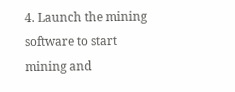4. Launch the mining software to start mining and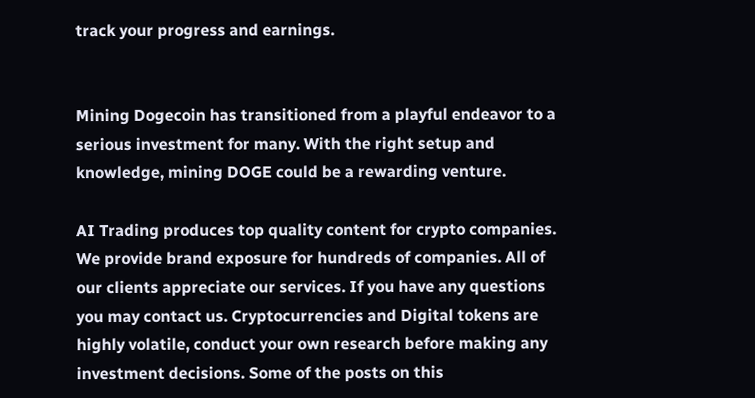track your progress and earnings.


Mining Dogecoin has transitioned from a playful endeavor to a serious investment for many. With the right setup and knowledge, mining DOGE could be a rewarding venture.

AI Trading produces top quality content for crypto companies. We provide brand exposure for hundreds of companies. All of our clients appreciate our services. If you have any questions you may contact us. Cryptocurrencies and Digital tokens are highly volatile, conduct your own research before making any investment decisions. Some of the posts on this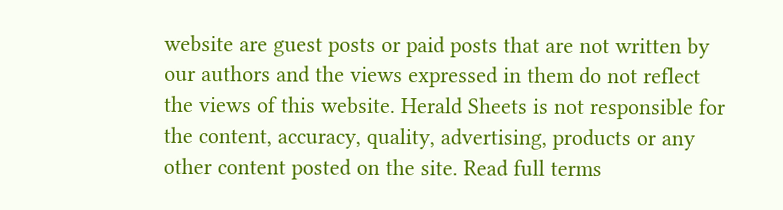website are guest posts or paid posts that are not written by our authors and the views expressed in them do not reflect the views of this website. Herald Sheets is not responsible for the content, accuracy, quality, advertising, products or any other content posted on the site. Read full terms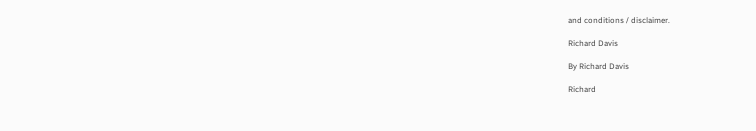and conditions / disclaimer.

Richard Davis

By Richard Davis

Richard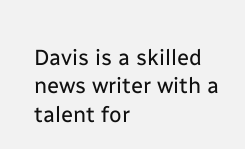Davis is a skilled news writer with a talent for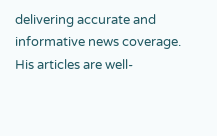delivering accurate and informative news coverage. His articles are well-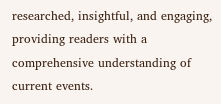researched, insightful, and engaging, providing readers with a comprehensive understanding of current events.